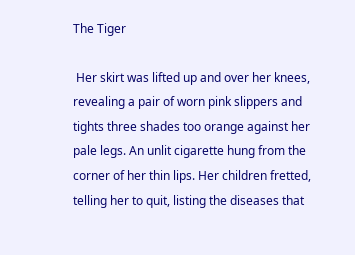The Tiger

 Her skirt was lifted up and over her knees, revealing a pair of worn pink slippers and tights three shades too orange against her pale legs. An unlit cigarette hung from the corner of her thin lips. Her children fretted, telling her to quit, listing the diseases that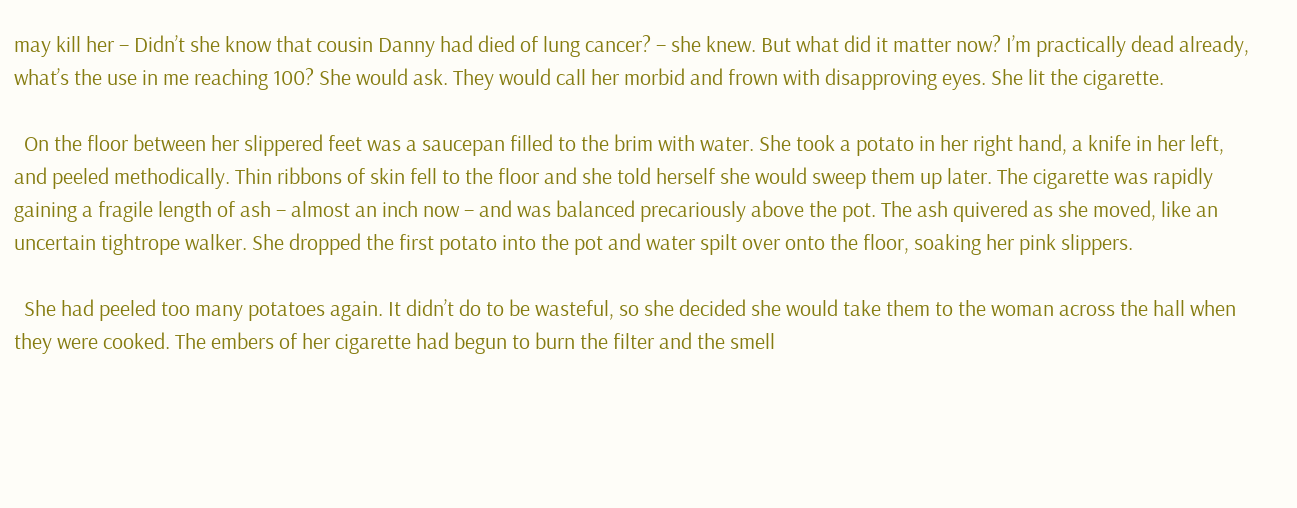may kill her – Didn’t she know that cousin Danny had died of lung cancer? – she knew. But what did it matter now? I’m practically dead already, what’s the use in me reaching 100? She would ask. They would call her morbid and frown with disapproving eyes. She lit the cigarette.

  On the floor between her slippered feet was a saucepan filled to the brim with water. She took a potato in her right hand, a knife in her left, and peeled methodically. Thin ribbons of skin fell to the floor and she told herself she would sweep them up later. The cigarette was rapidly gaining a fragile length of ash – almost an inch now – and was balanced precariously above the pot. The ash quivered as she moved, like an uncertain tightrope walker. She dropped the first potato into the pot and water spilt over onto the floor, soaking her pink slippers.

  She had peeled too many potatoes again. It didn’t do to be wasteful, so she decided she would take them to the woman across the hall when they were cooked. The embers of her cigarette had begun to burn the filter and the smell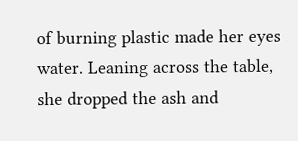of burning plastic made her eyes water. Leaning across the table, she dropped the ash and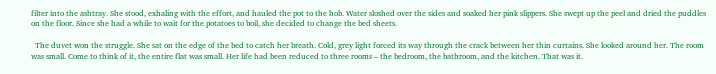filter into the ashtray. She stood, exhaling with the effort, and hauled the pot to the hob. Water sloshed over the sides and soaked her pink slippers. She swept up the peel and dried the puddles on the floor. Since she had a while to wait for the potatoes to boil, she decided to change the bed sheets.

  The duvet won the struggle. She sat on the edge of the bed to catch her breath. Cold, grey light forced its way through the crack between her thin curtains. She looked around her. The room was small. Come to think of it, the entire flat was small. Her life had been reduced to three rooms – the bedroom, the bathroom, and the kitchen. That was it.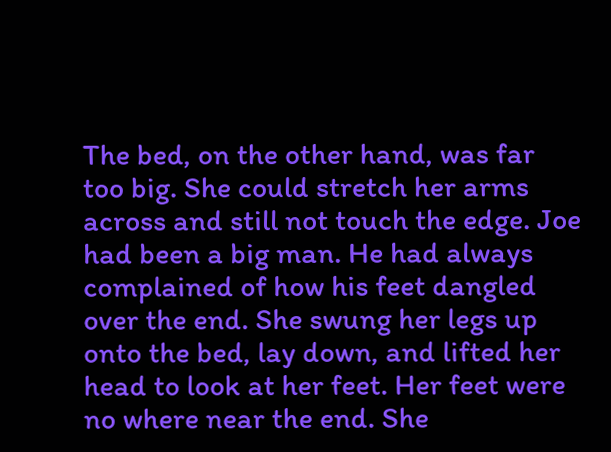The bed, on the other hand, was far too big. She could stretch her arms across and still not touch the edge. Joe had been a big man. He had always complained of how his feet dangled over the end. She swung her legs up onto the bed, lay down, and lifted her head to look at her feet. Her feet were no where near the end. She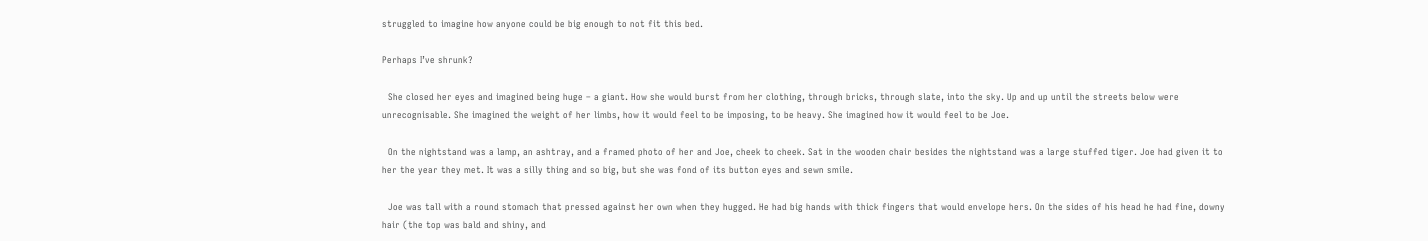struggled to imagine how anyone could be big enough to not fit this bed.

Perhaps I’ve shrunk?

  She closed her eyes and imagined being huge – a giant. How she would burst from her clothing, through bricks, through slate, into the sky. Up and up until the streets below were unrecognisable. She imagined the weight of her limbs, how it would feel to be imposing, to be heavy. She imagined how it would feel to be Joe.

  On the nightstand was a lamp, an ashtray, and a framed photo of her and Joe, cheek to cheek. Sat in the wooden chair besides the nightstand was a large stuffed tiger. Joe had given it to her the year they met. It was a silly thing and so big, but she was fond of its button eyes and sewn smile.

  Joe was tall with a round stomach that pressed against her own when they hugged. He had big hands with thick fingers that would envelope hers. On the sides of his head he had fine, downy hair (the top was bald and shiny, and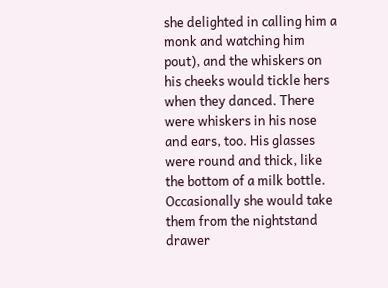she delighted in calling him a monk and watching him pout), and the whiskers on his cheeks would tickle hers when they danced. There were whiskers in his nose and ears, too. His glasses were round and thick, like the bottom of a milk bottle. Occasionally she would take them from the nightstand drawer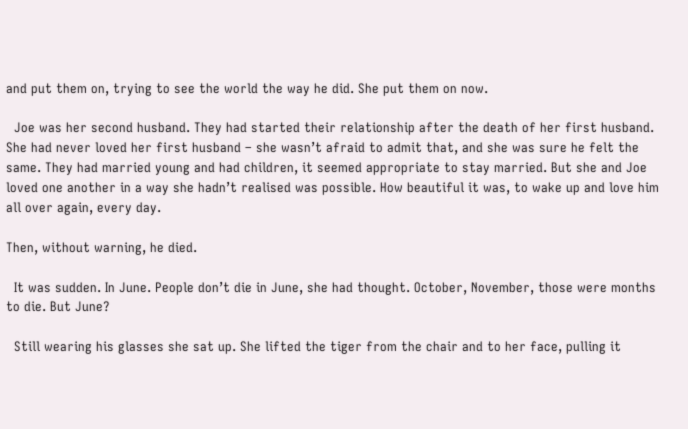and put them on, trying to see the world the way he did. She put them on now.

  Joe was her second husband. They had started their relationship after the death of her first husband. She had never loved her first husband – she wasn’t afraid to admit that, and she was sure he felt the same. They had married young and had children, it seemed appropriate to stay married. But she and Joe loved one another in a way she hadn’t realised was possible. How beautiful it was, to wake up and love him all over again, every day.

Then, without warning, he died.

  It was sudden. In June. People don’t die in June, she had thought. October, November, those were months to die. But June?

  Still wearing his glasses she sat up. She lifted the tiger from the chair and to her face, pulling it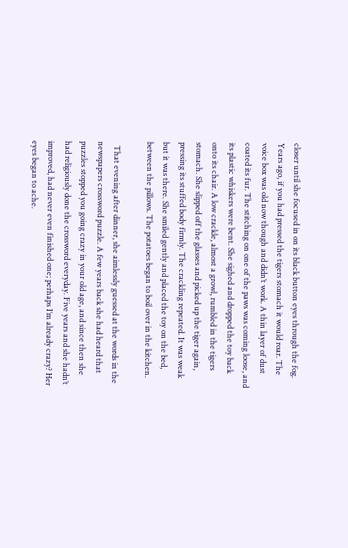closer until she focused in on its black button eyes through the fog. Years ago, if you had pressed the tigers stomach it would roar. The voice box was old now though and didn’t work. A thin layer of dust coated its fur. The stitching on one of the paws was coming loose, and its plastic whiskers were bent. She sighed and dropped the toy back onto its chair. A low crackle, almost a growl, rumbled in the tigers stomach. She slipped off the glasses and picked up the tiger again, pressing its stuffed body firmly. The crackling repeated. It was weak but it was there. She smiled gently and placed the toy on the bed, between the pillows. The potatoes began to boil over in the kitchen.

  That evening after dinner, she aimlessly guessed at the words in the newspapers crossword puzzle. A few years back she had heard that puzzles stopped you going crazy in your old age, and since then she had religiously done the crossword everyday. Five years and she hadn’t improved, had never even finished one; perhaps I’m already crazy? Her eyes began to ache.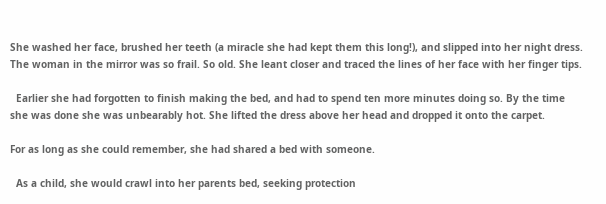She washed her face, brushed her teeth (a miracle she had kept them this long!), and slipped into her night dress. The woman in the mirror was so frail. So old. She leant closer and traced the lines of her face with her finger tips.

  Earlier she had forgotten to finish making the bed, and had to spend ten more minutes doing so. By the time she was done she was unbearably hot. She lifted the dress above her head and dropped it onto the carpet.

For as long as she could remember, she had shared a bed with someone.

  As a child, she would crawl into her parents bed, seeking protection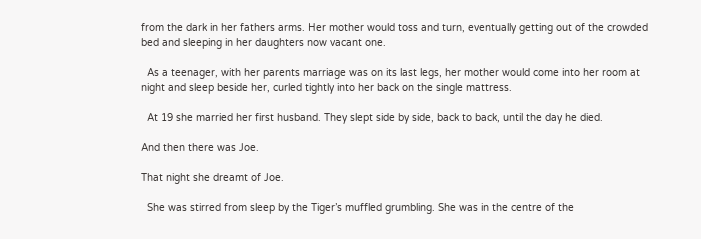from the dark in her fathers arms. Her mother would toss and turn, eventually getting out of the crowded bed and sleeping in her daughters now vacant one.

  As a teenager, with her parents marriage was on its last legs, her mother would come into her room at night and sleep beside her, curled tightly into her back on the single mattress.

  At 19 she married her first husband. They slept side by side, back to back, until the day he died.

And then there was Joe.

That night she dreamt of Joe.

  She was stirred from sleep by the Tiger’s muffled grumbling. She was in the centre of the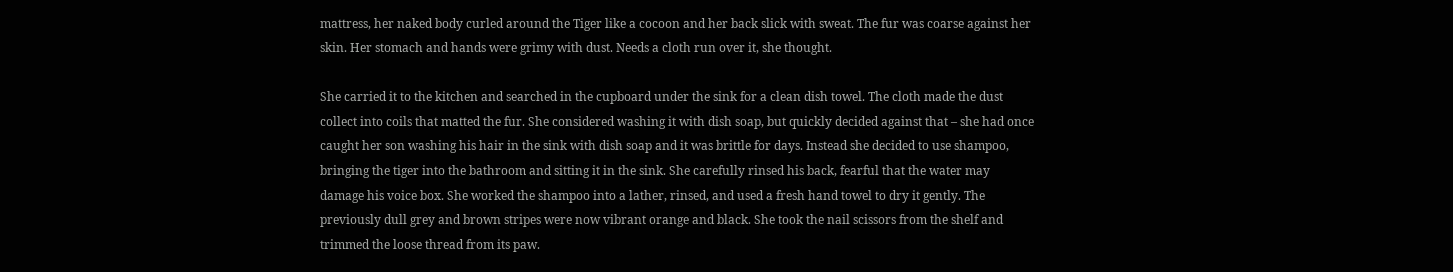mattress, her naked body curled around the Tiger like a cocoon and her back slick with sweat. The fur was coarse against her skin. Her stomach and hands were grimy with dust. Needs a cloth run over it, she thought.

She carried it to the kitchen and searched in the cupboard under the sink for a clean dish towel. The cloth made the dust collect into coils that matted the fur. She considered washing it with dish soap, but quickly decided against that – she had once caught her son washing his hair in the sink with dish soap and it was brittle for days. Instead she decided to use shampoo, bringing the tiger into the bathroom and sitting it in the sink. She carefully rinsed his back, fearful that the water may damage his voice box. She worked the shampoo into a lather, rinsed, and used a fresh hand towel to dry it gently. The previously dull grey and brown stripes were now vibrant orange and black. She took the nail scissors from the shelf and trimmed the loose thread from its paw.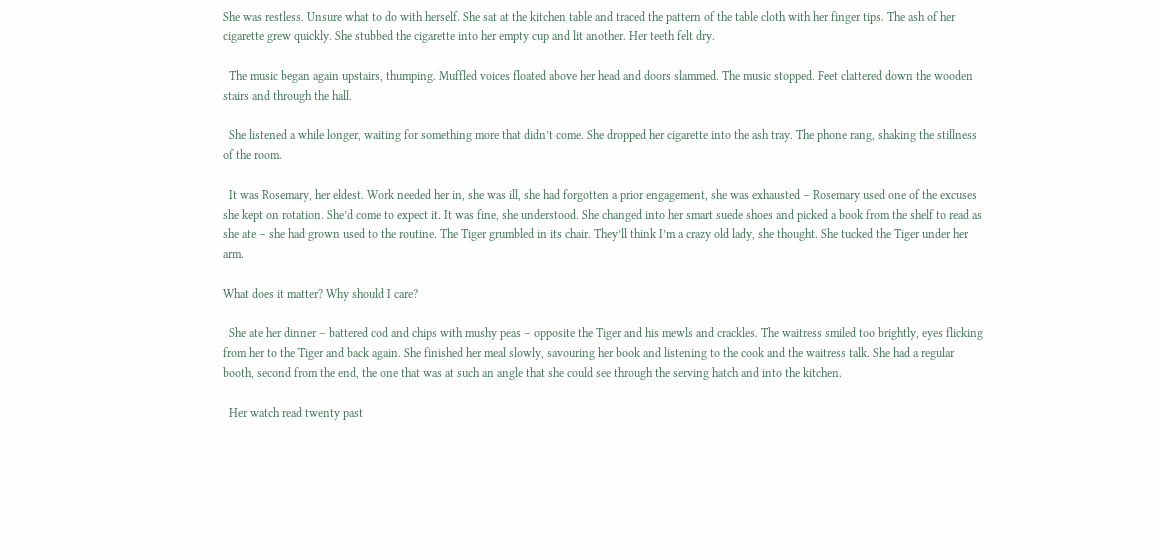She was restless. Unsure what to do with herself. She sat at the kitchen table and traced the pattern of the table cloth with her finger tips. The ash of her cigarette grew quickly. She stubbed the cigarette into her empty cup and lit another. Her teeth felt dry.

  The music began again upstairs, thumping. Muffled voices floated above her head and doors slammed. The music stopped. Feet clattered down the wooden stairs and through the hall.

  She listened a while longer, waiting for something more that didn’t come. She dropped her cigarette into the ash tray. The phone rang, shaking the stillness of the room.

  It was Rosemary, her eldest. Work needed her in, she was ill, she had forgotten a prior engagement, she was exhausted – Rosemary used one of the excuses she kept on rotation. She’d come to expect it. It was fine, she understood. She changed into her smart suede shoes and picked a book from the shelf to read as she ate – she had grown used to the routine. The Tiger grumbled in its chair. They’ll think I’m a crazy old lady, she thought. She tucked the Tiger under her arm.

What does it matter? Why should I care?

  She ate her dinner – battered cod and chips with mushy peas – opposite the Tiger and his mewls and crackles. The waitress smiled too brightly, eyes flicking from her to the Tiger and back again. She finished her meal slowly, savouring her book and listening to the cook and the waitress talk. She had a regular booth, second from the end, the one that was at such an angle that she could see through the serving hatch and into the kitchen.

  Her watch read twenty past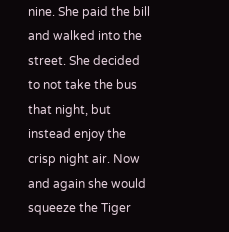nine. She paid the bill and walked into the street. She decided to not take the bus that night, but instead enjoy the crisp night air. Now and again she would squeeze the Tiger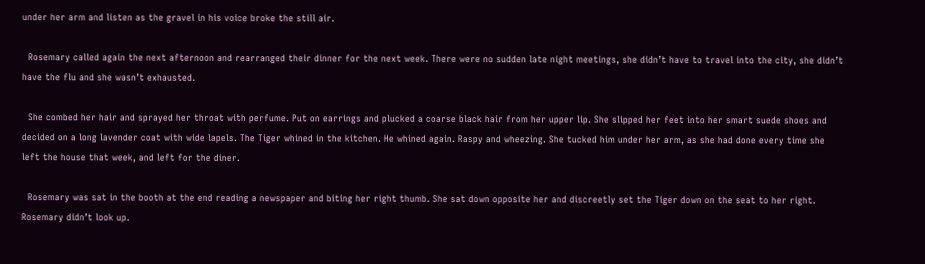under her arm and listen as the gravel in his voice broke the still air.

  Rosemary called again the next afternoon and rearranged their dinner for the next week. There were no sudden late night meetings, she didn’t have to travel into the city, she didn’t have the flu and she wasn’t exhausted.

  She combed her hair and sprayed her throat with perfume. Put on earrings and plucked a coarse black hair from her upper lip. She slipped her feet into her smart suede shoes and decided on a long lavender coat with wide lapels. The Tiger whined in the kitchen. He whined again. Raspy and wheezing. She tucked him under her arm, as she had done every time she left the house that week, and left for the diner.

  Rosemary was sat in the booth at the end reading a newspaper and biting her right thumb. She sat down opposite her and discreetly set the Tiger down on the seat to her right. Rosemary didn’t look up.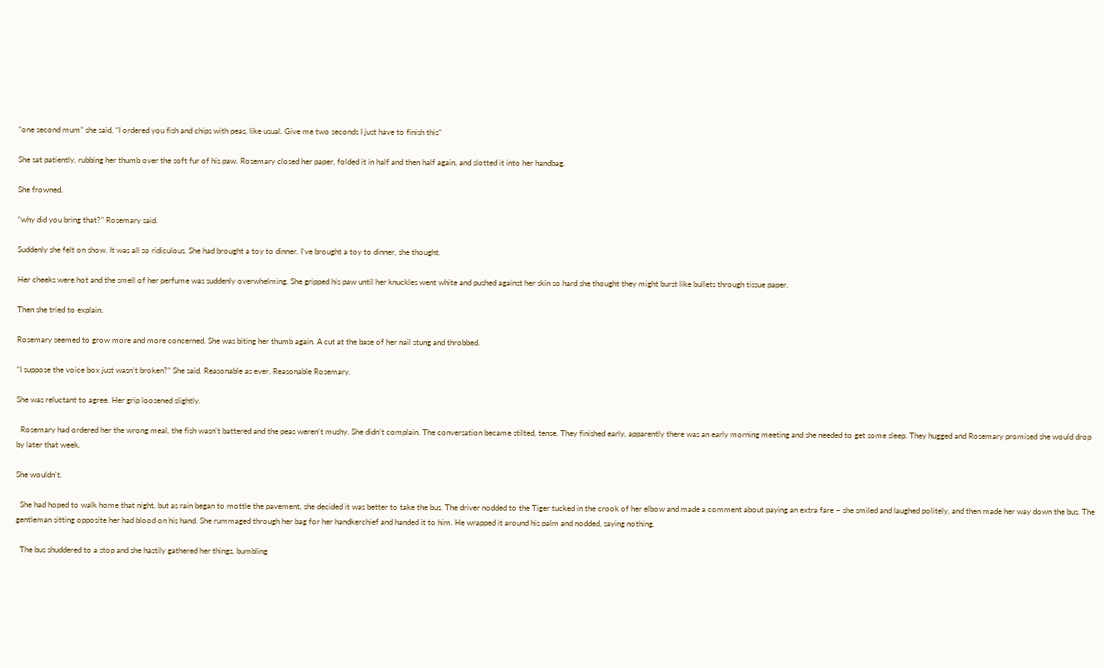“one second mum” she said, “I ordered you fish and chips with peas, like usual. Give me two seconds I just have to finish this”

She sat patiently, rubbing her thumb over the soft fur of his paw. Rosemary closed her paper, folded it in half and then half again, and slotted it into her handbag.

She frowned.

“why did you bring that?” Rosemary said.

Suddenly she felt on show. It was all so ridiculous. She had brought a toy to dinner. I’ve brought a toy to dinner, she thought.

Her cheeks were hot and the smell of her perfume was suddenly overwhelming. She gripped his paw until her knuckles went white and pushed against her skin so hard she thought they might burst like bullets through tissue paper.

Then she tried to explain.

Rosemary seemed to grow more and more concerned. She was biting her thumb again. A cut at the base of her nail stung and throbbed.

“I suppose the voice box just wasn’t broken?” She said. Reasonable as ever. Reasonable Rosemary.

She was reluctant to agree. Her grip loosened slightly.

  Rosemary had ordered her the wrong meal, the fish wasn’t battered and the peas weren’t mushy. She didn’t complain. The conversation became stilted, tense. They finished early, apparently there was an early morning meeting and she needed to get some sleep. They hugged and Rosemary promised she would drop by later that week.

She wouldn’t.

  She had hoped to walk home that night, but as rain began to mottle the pavement, she decided it was better to take the bus. The driver nodded to the Tiger tucked in the crook of her elbow and made a comment about paying an extra fare – she smiled and laughed politely, and then made her way down the bus. The gentleman sitting opposite her had blood on his hand. She rummaged through her bag for her handkerchief and handed it to him. He wrapped it around his palm and nodded, saying nothing.

  The bus shuddered to a stop and she hastily gathered her things, bumbling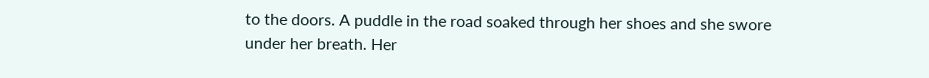to the doors. A puddle in the road soaked through her shoes and she swore under her breath. Her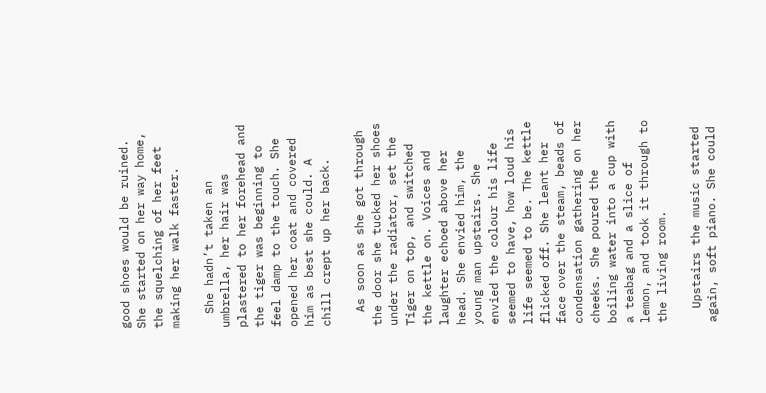good shoes would be ruined. She started on her way home, the squelching of her feet making her walk faster.

  She hadn’t taken an umbrella, her hair was plastered to her forehead and the tiger was beginning to feel damp to the touch. She opened her coat and covered him as best she could. A chill crept up her back.

  As soon as she got through the door she tucked her shoes under the radiator, set the Tiger on top, and switched the kettle on. Voices and laughter echoed above her head. She envied him, the young man upstairs. She envied the colour his life seemed to have, how loud his life seemed to be. The kettle flicked off. She leant her face over the steam, beads of condensation gathering on her cheeks. She poured the boiling water into a cup with a teabag and a slice of lemon, and took it through to the living room.

  Upstairs the music started again, soft piano. She could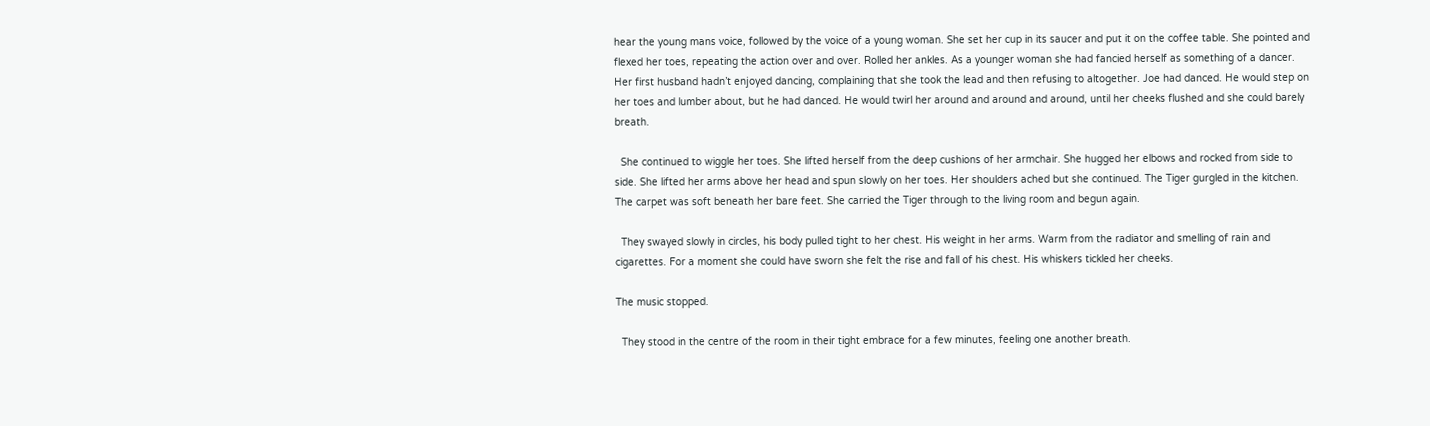hear the young mans voice, followed by the voice of a young woman. She set her cup in its saucer and put it on the coffee table. She pointed and flexed her toes, repeating the action over and over. Rolled her ankles. As a younger woman she had fancied herself as something of a dancer. Her first husband hadn’t enjoyed dancing, complaining that she took the lead and then refusing to altogether. Joe had danced. He would step on her toes and lumber about, but he had danced. He would twirl her around and around and around, until her cheeks flushed and she could barely breath.

  She continued to wiggle her toes. She lifted herself from the deep cushions of her armchair. She hugged her elbows and rocked from side to side. She lifted her arms above her head and spun slowly on her toes. Her shoulders ached but she continued. The Tiger gurgled in the kitchen. The carpet was soft beneath her bare feet. She carried the Tiger through to the living room and begun again.

  They swayed slowly in circles, his body pulled tight to her chest. His weight in her arms. Warm from the radiator and smelling of rain and cigarettes. For a moment she could have sworn she felt the rise and fall of his chest. His whiskers tickled her cheeks.

The music stopped.

  They stood in the centre of the room in their tight embrace for a few minutes, feeling one another breath.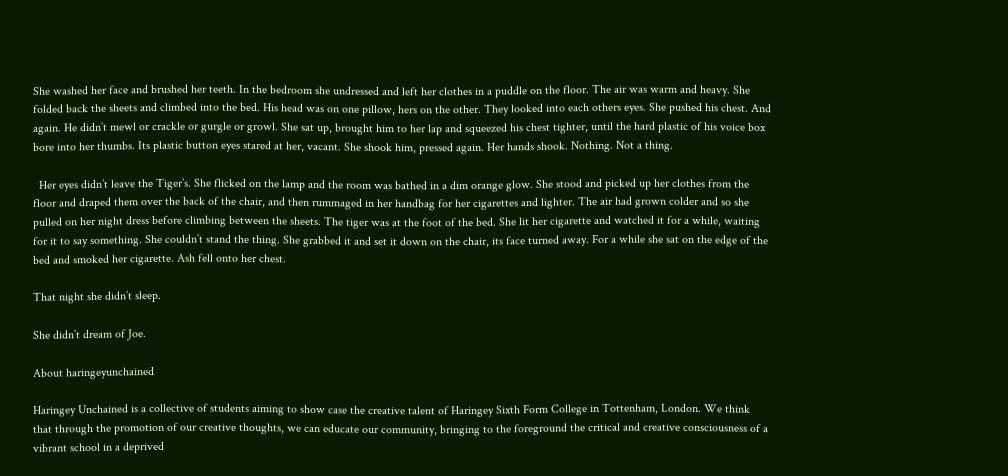She washed her face and brushed her teeth. In the bedroom she undressed and left her clothes in a puddle on the floor. The air was warm and heavy. She folded back the sheets and climbed into the bed. His head was on one pillow, hers on the other. They looked into each others eyes. She pushed his chest. And again. He didn’t mewl or crackle or gurgle or growl. She sat up, brought him to her lap and squeezed his chest tighter, until the hard plastic of his voice box bore into her thumbs. Its plastic button eyes stared at her, vacant. She shook him, pressed again. Her hands shook. Nothing. Not a thing.

  Her eyes didn’t leave the Tiger’s. She flicked on the lamp and the room was bathed in a dim orange glow. She stood and picked up her clothes from the floor and draped them over the back of the chair, and then rummaged in her handbag for her cigarettes and lighter. The air had grown colder and so she pulled on her night dress before climbing between the sheets. The tiger was at the foot of the bed. She lit her cigarette and watched it for a while, waiting for it to say something. She couldn’t stand the thing. She grabbed it and set it down on the chair, its face turned away. For a while she sat on the edge of the bed and smoked her cigarette. Ash fell onto her chest.

That night she didn’t sleep.

She didn’t dream of Joe.

About haringeyunchained

Haringey Unchained is a collective of students aiming to show case the creative talent of Haringey Sixth Form College in Tottenham, London. We think that through the promotion of our creative thoughts, we can educate our community, bringing to the foreground the critical and creative consciousness of a vibrant school in a deprived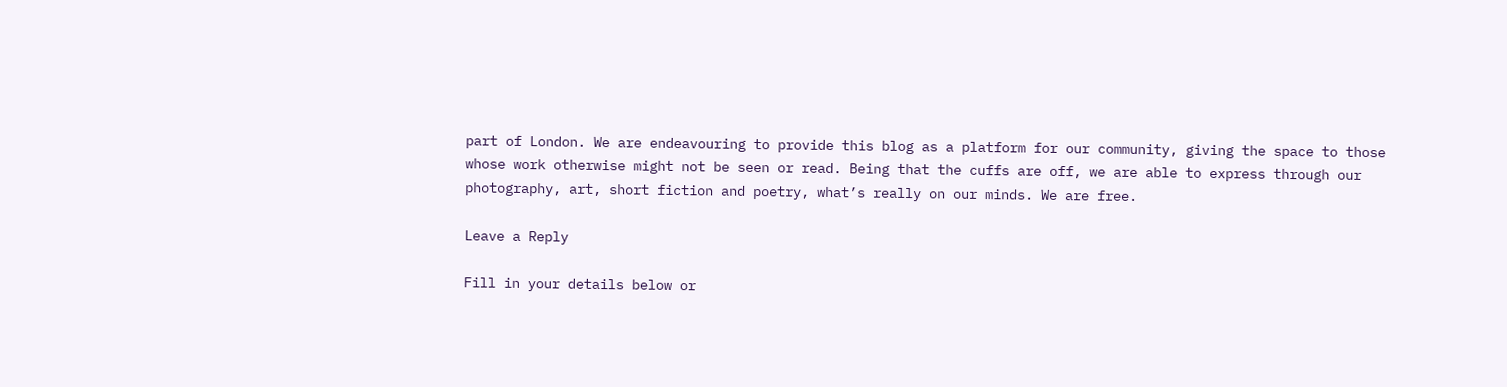part of London. We are endeavouring to provide this blog as a platform for our community, giving the space to those whose work otherwise might not be seen or read. Being that the cuffs are off, we are able to express through our photography, art, short fiction and poetry, what’s really on our minds. We are free.

Leave a Reply

Fill in your details below or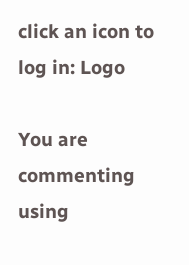click an icon to log in: Logo

You are commenting using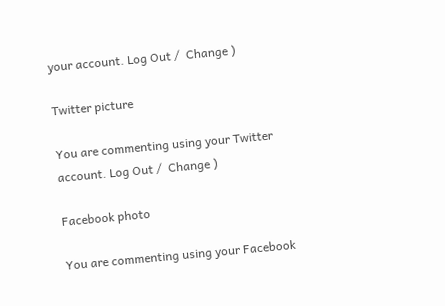your account. Log Out /  Change )

Twitter picture

You are commenting using your Twitter account. Log Out /  Change )

Facebook photo

You are commenting using your Facebook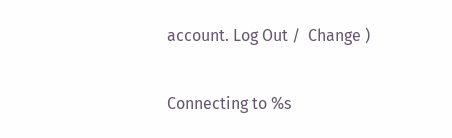account. Log Out /  Change )

Connecting to %s